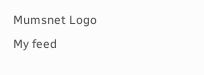Mumsnet Logo
My feed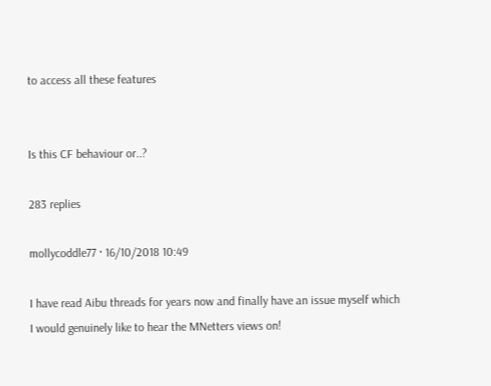to access all these features


Is this CF behaviour or..?

283 replies

mollycoddle77 · 16/10/2018 10:49

I have read Aibu threads for years now and finally have an issue myself which I would genuinely like to hear the MNetters views on!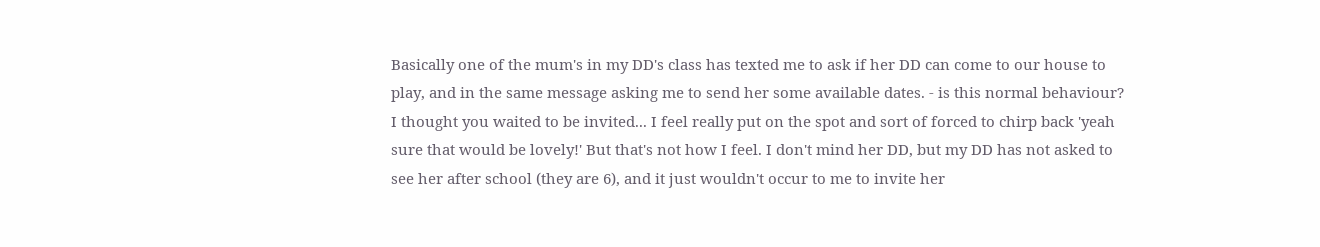Basically one of the mum's in my DD's class has texted me to ask if her DD can come to our house to play, and in the same message asking me to send her some available dates. - is this normal behaviour? I thought you waited to be invited... I feel really put on the spot and sort of forced to chirp back 'yeah sure that would be lovely!' But that's not how I feel. I don't mind her DD, but my DD has not asked to see her after school (they are 6), and it just wouldn't occur to me to invite her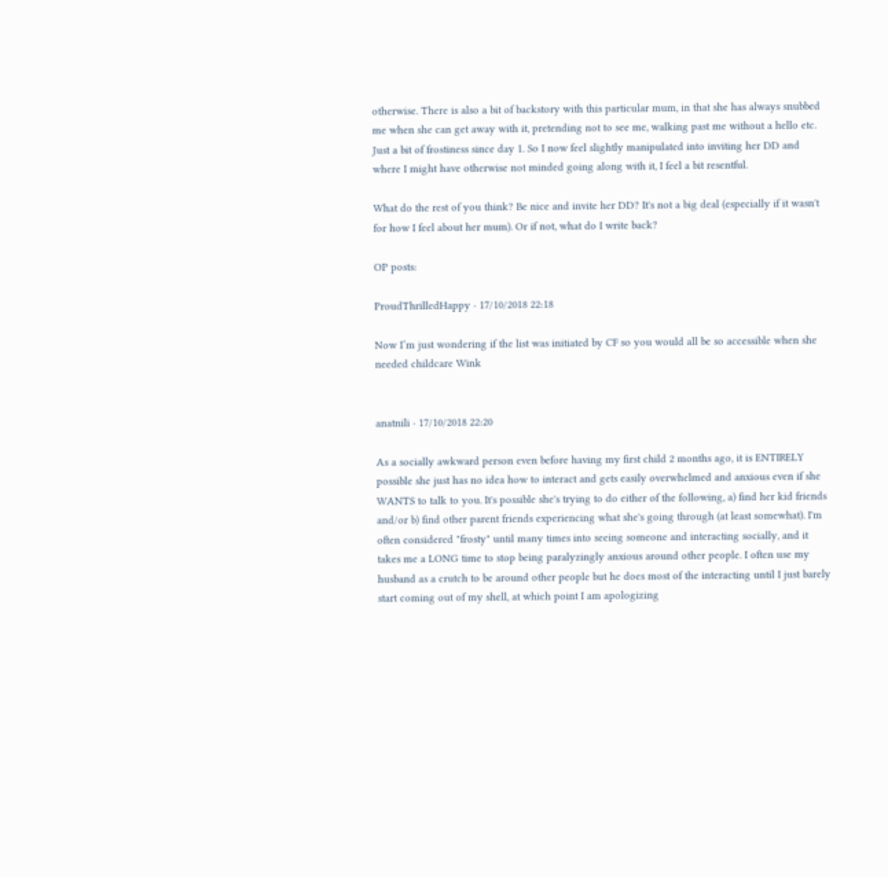otherwise. There is also a bit of backstory with this particular mum, in that she has always snubbed me when she can get away with it, pretending not to see me, walking past me without a hello etc. Just a bit of frostiness since day 1. So I now feel slightly manipulated into inviting her DD and where I might have otherwise not minded going along with it, I feel a bit resentful.

What do the rest of you think? Be nice and invite her DD? It's not a big deal (especially if it wasn't for how I feel about her mum). Or if not, what do I write back?

OP posts:

ProudThrilledHappy · 17/10/2018 22:18

Now I’m just wondering if the list was initiated by CF so you would all be so accessible when she needed childcare Wink


anatnili · 17/10/2018 22:20

As a socially awkward person even before having my first child 2 months ago, it is ENTIRELY possible she just has no idea how to interact and gets easily overwhelmed and anxious even if she WANTS to talk to you. It's possible she's trying to do either of the following, a) find her kid friends and/or b) find other parent friends experiencing what she's going through (at least somewhat). I'm often considered "frosty" until many times into seeing someone and interacting socially, and it takes me a LONG time to stop being paralyzingly anxious around other people. I often use my husband as a crutch to be around other people but he does most of the interacting until I just barely start coming out of my shell, at which point I am apologizing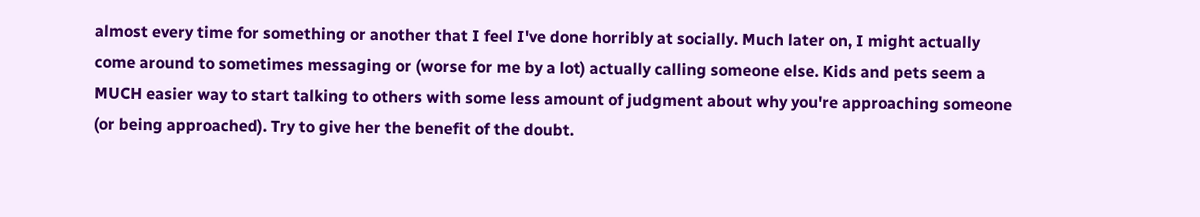almost every time for something or another that I feel I've done horribly at socially. Much later on, I might actually come around to sometimes messaging or (worse for me by a lot) actually calling someone else. Kids and pets seem a MUCH easier way to start talking to others with some less amount of judgment about why you're approaching someone (or being approached). Try to give her the benefit of the doubt.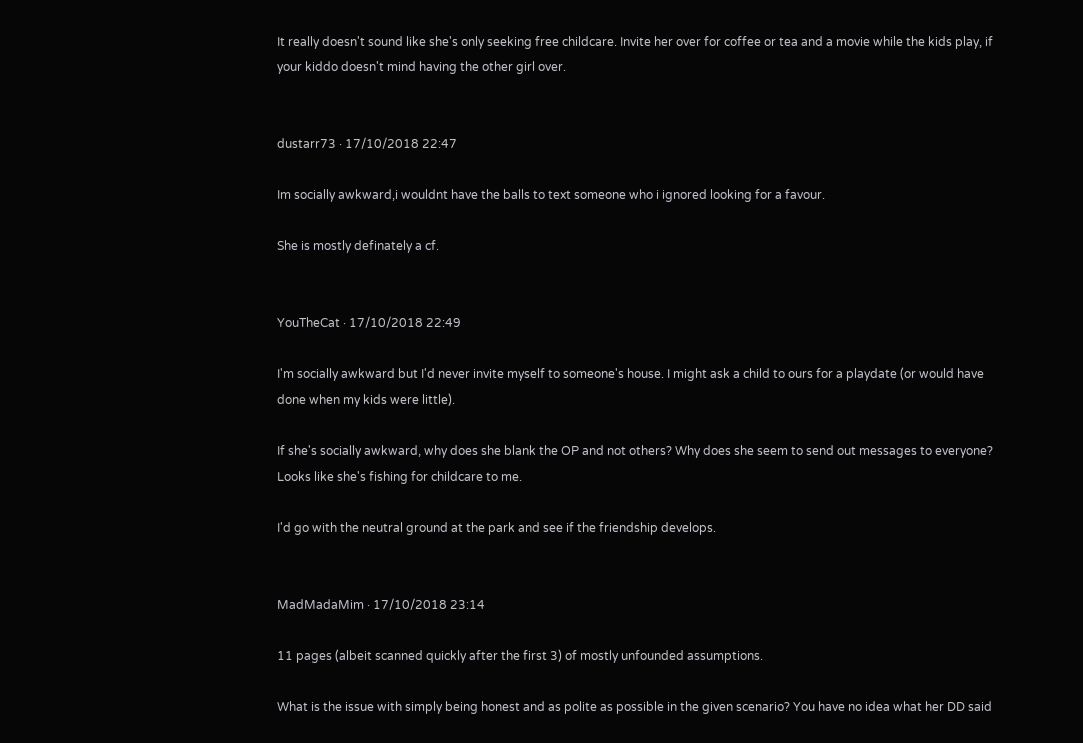It really doesn't sound like she's only seeking free childcare. Invite her over for coffee or tea and a movie while the kids play, if your kiddo doesn't mind having the other girl over.


dustarr73 · 17/10/2018 22:47

Im socially awkward,i wouldnt have the balls to text someone who i ignored looking for a favour.

She is mostly definately a cf.


YouTheCat · 17/10/2018 22:49

I'm socially awkward but I'd never invite myself to someone's house. I might ask a child to ours for a playdate (or would have done when my kids were little).

If she's socially awkward, why does she blank the OP and not others? Why does she seem to send out messages to everyone? Looks like she's fishing for childcare to me.

I'd go with the neutral ground at the park and see if the friendship develops.


MadMadaMim · 17/10/2018 23:14

11 pages (albeit scanned quickly after the first 3) of mostly unfounded assumptions.

What is the issue with simply being honest and as polite as possible in the given scenario? You have no idea what her DD said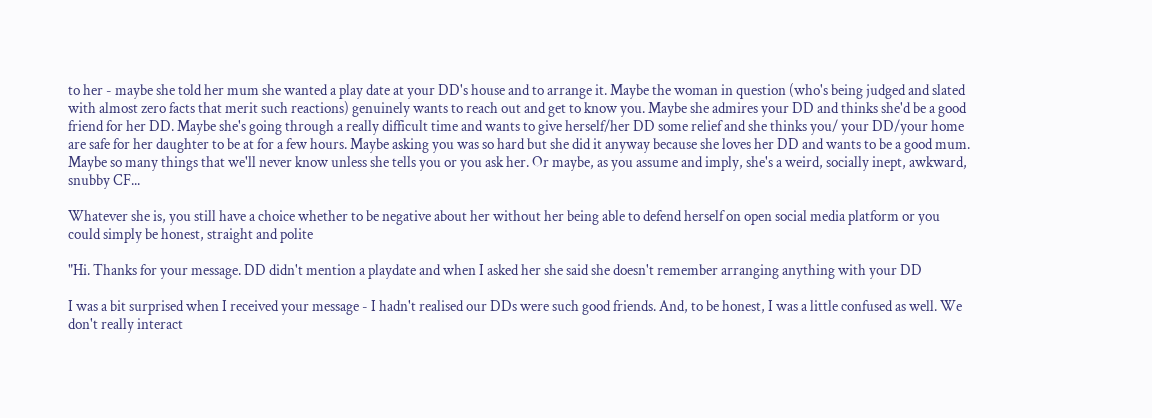to her - maybe she told her mum she wanted a play date at your DD's house and to arrange it. Maybe the woman in question (who's being judged and slated with almost zero facts that merit such reactions) genuinely wants to reach out and get to know you. Maybe she admires your DD and thinks she'd be a good friend for her DD. Maybe she's going through a really difficult time and wants to give herself/her DD some relief and she thinks you/ your DD/your home are safe for her daughter to be at for a few hours. Maybe asking you was so hard but she did it anyway because she loves her DD and wants to be a good mum. Maybe so many things that we'll never know unless she tells you or you ask her. Or maybe, as you assume and imply, she's a weird, socially inept, awkward, snubby CF...

Whatever she is, you still have a choice whether to be negative about her without her being able to defend herself on open social media platform or you could simply be honest, straight and polite

"Hi. Thanks for your message. DD didn't mention a playdate and when I asked her she said she doesn't remember arranging anything with your DD

I was a bit surprised when I received your message - I hadn't realised our DDs were such good friends. And, to be honest, I was a little confused as well. We don't really interact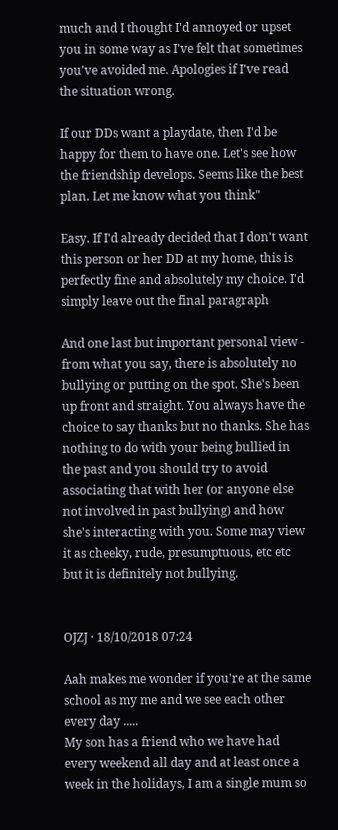much and I thought I'd annoyed or upset you in some way as I've felt that sometimes you've avoided me. Apologies if I've read the situation wrong.

If our DDs want a playdate, then I'd be happy for them to have one. Let's see how the friendship develops. Seems like the best plan. Let me know what you think"

Easy. If I'd already decided that I don't want this person or her DD at my home, this is perfectly fine and absolutely my choice. I'd simply leave out the final paragraph

And one last but important personal view - from what you say, there is absolutely no bullying or putting on the spot. She's been up front and straight. You always have the choice to say thanks but no thanks. She has nothing to do with your being bullied in the past and you should try to avoid associating that with her (or anyone else not involved in past bullying) and how she's interacting with you. Some may view it as cheeky, rude, presumptuous, etc etc but it is definitely not bullying.


OJZJ · 18/10/2018 07:24

Aah makes me wonder if you're at the same school as my me and we see each other every day .....
My son has a friend who we have had every weekend all day and at least once a week in the holidays, I am a single mum so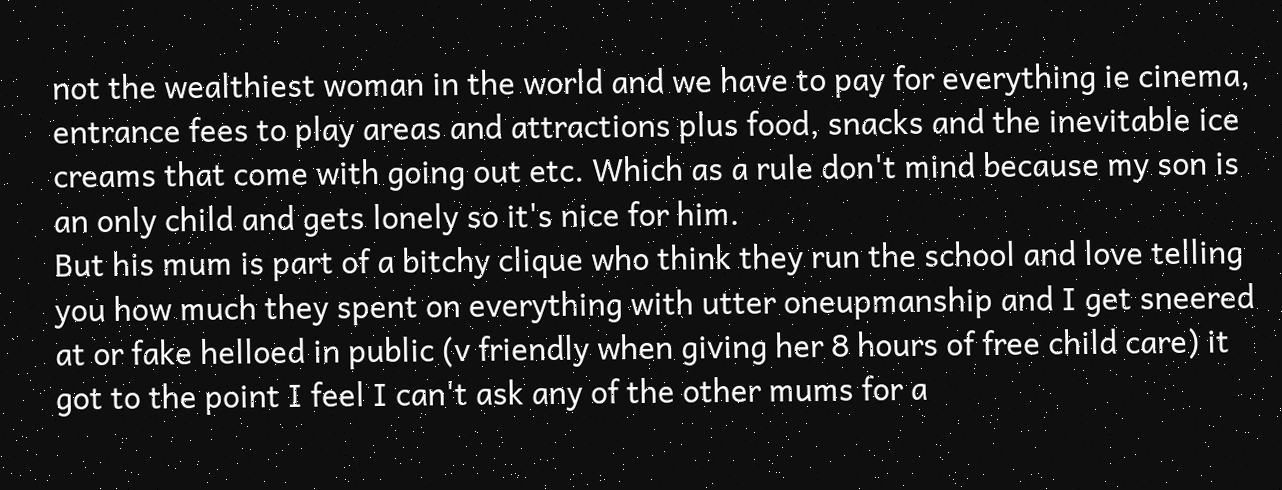not the wealthiest woman in the world and we have to pay for everything ie cinema, entrance fees to play areas and attractions plus food, snacks and the inevitable ice creams that come with going out etc. Which as a rule don't mind because my son is an only child and gets lonely so it's nice for him.
But his mum is part of a bitchy clique who think they run the school and love telling you how much they spent on everything with utter oneupmanship and I get sneered at or fake helloed in public (v friendly when giving her 8 hours of free child care) it got to the point I feel I can't ask any of the other mums for a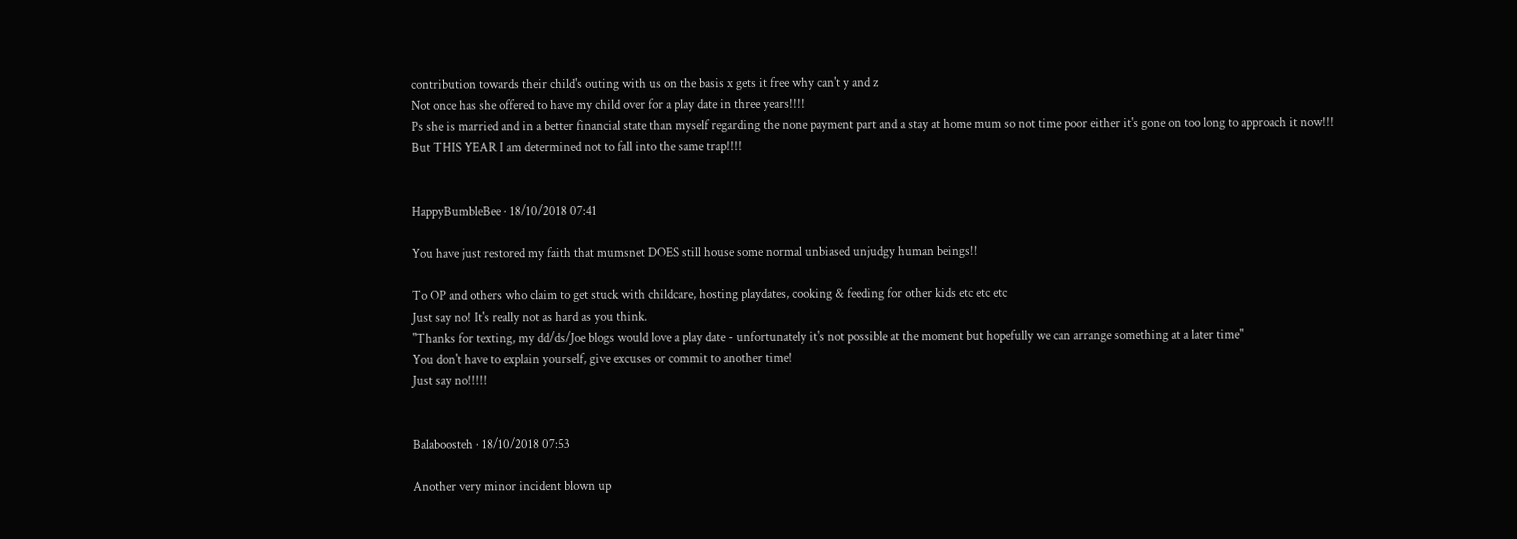contribution towards their child's outing with us on the basis x gets it free why can't y and z
Not once has she offered to have my child over for a play date in three years!!!!
Ps she is married and in a better financial state than myself regarding the none payment part and a stay at home mum so not time poor either it's gone on too long to approach it now!!!
But THIS YEAR I am determined not to fall into the same trap!!!!


HappyBumbleBee · 18/10/2018 07:41

You have just restored my faith that mumsnet DOES still house some normal unbiased unjudgy human beings!!

To OP and others who claim to get stuck with childcare, hosting playdates, cooking & feeding for other kids etc etc etc
Just say no! It's really not as hard as you think.
"Thanks for texting, my dd/ds/Joe blogs would love a play date - unfortunately it's not possible at the moment but hopefully we can arrange something at a later time"
You don't have to explain yourself, give excuses or commit to another time!
Just say no!!!!!


Balaboosteh · 18/10/2018 07:53

Another very minor incident blown up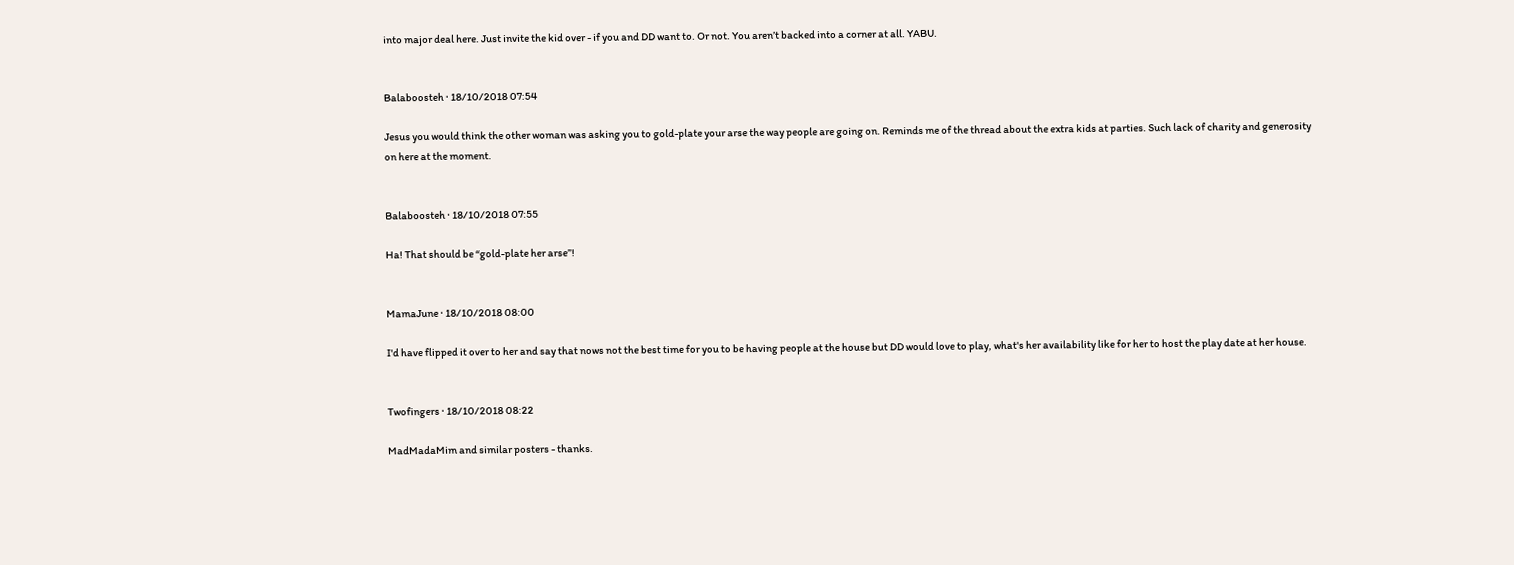into major deal here. Just invite the kid over - if you and DD want to. Or not. You aren’t backed into a corner at all. YABU.


Balaboosteh · 18/10/2018 07:54

Jesus you would think the other woman was asking you to gold-plate your arse the way people are going on. Reminds me of the thread about the extra kids at parties. Such lack of charity and generosity on here at the moment.


Balaboosteh · 18/10/2018 07:55

Ha! That should be “gold-plate her arse”!


MamaJune · 18/10/2018 08:00

I'd have flipped it over to her and say that nows not the best time for you to be having people at the house but DD would love to play, what's her availability like for her to host the play date at her house.


Twofingers · 18/10/2018 08:22

MadMadaMim and similar posters - thanks.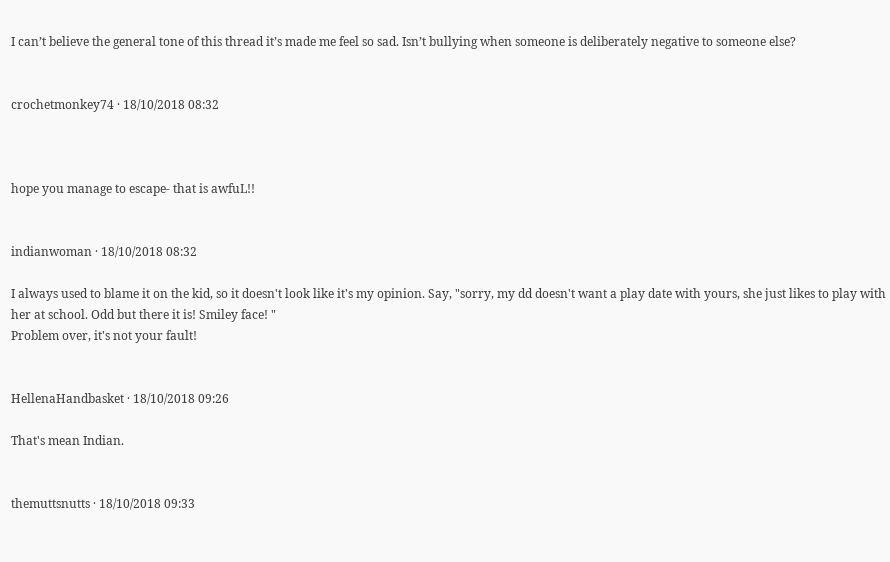I can’t believe the general tone of this thread it’s made me feel so sad. Isn’t bullying when someone is deliberately negative to someone else?


crochetmonkey74 · 18/10/2018 08:32



hope you manage to escape- that is awfuL!!


indianwoman · 18/10/2018 08:32

I always used to blame it on the kid, so it doesn't look like it's my opinion. Say, "sorry, my dd doesn't want a play date with yours, she just likes to play with her at school. Odd but there it is! Smiley face! "
Problem over, it's not your fault!


HellenaHandbasket · 18/10/2018 09:26

That's mean Indian.


themuttsnutts · 18/10/2018 09:33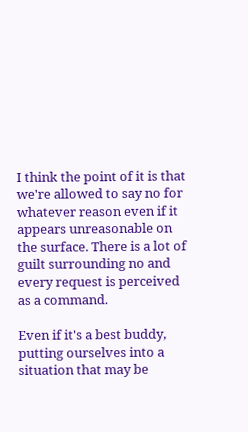I think the point of it is that we're allowed to say no for whatever reason even if it appears unreasonable on the surface. There is a lot of guilt surrounding no and every request is perceived as a command.

Even if it's a best buddy, putting ourselves into a situation that may be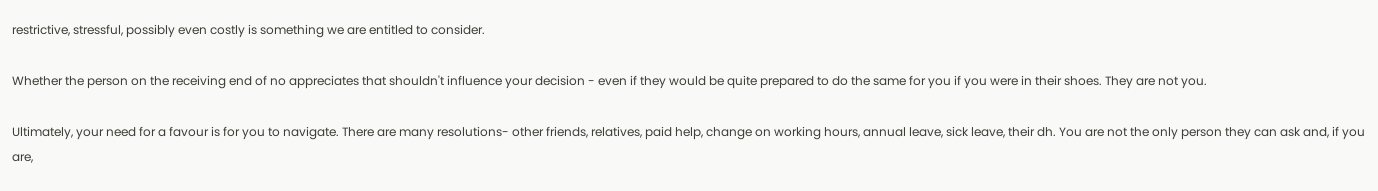restrictive, stressful, possibly even costly is something we are entitled to consider.

Whether the person on the receiving end of no appreciates that shouldn't influence your decision - even if they would be quite prepared to do the same for you if you were in their shoes. They are not you.

Ultimately, your need for a favour is for you to navigate. There are many resolutions- other friends, relatives, paid help, change on working hours, annual leave, sick leave, their dh. You are not the only person they can ask and, if you are,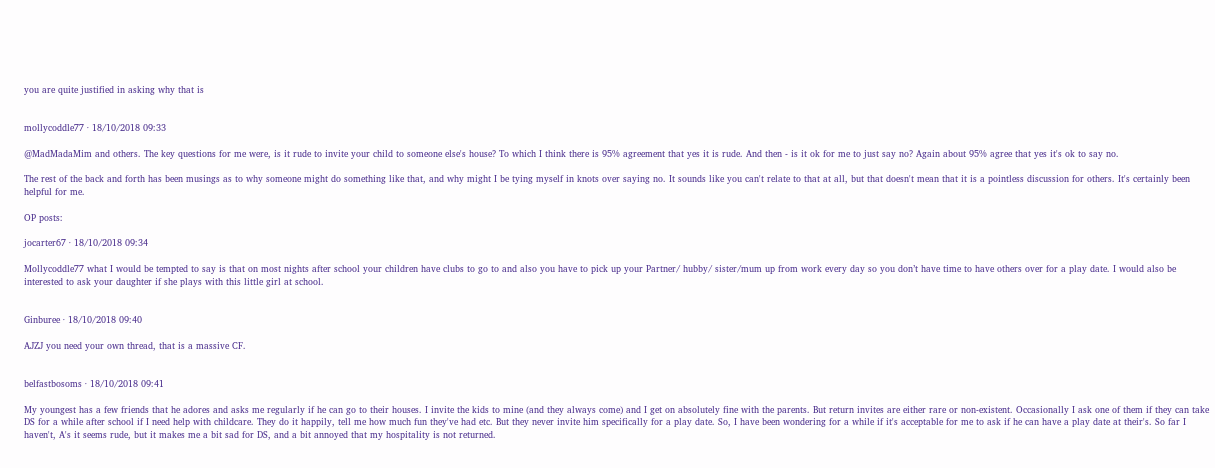you are quite justified in asking why that is


mollycoddle77 · 18/10/2018 09:33

@MadMadaMim and others. The key questions for me were, is it rude to invite your child to someone else's house? To which I think there is 95% agreement that yes it is rude. And then - is it ok for me to just say no? Again about 95% agree that yes it's ok to say no.

The rest of the back and forth has been musings as to why someone might do something like that, and why might I be tying myself in knots over saying no. It sounds like you can't relate to that at all, but that doesn't mean that it is a pointless discussion for others. It's certainly been helpful for me.

OP posts:

jocarter67 · 18/10/2018 09:34

Mollycoddle77 what I would be tempted to say is that on most nights after school your children have clubs to go to and also you have to pick up your Partner/ hubby/ sister/mum up from work every day so you don’t have time to have others over for a play date. I would also be interested to ask your daughter if she plays with this little girl at school.


Ginburee · 18/10/2018 09:40

AJZJ you need your own thread, that is a massive CF.


belfastbosoms · 18/10/2018 09:41

My youngest has a few friends that he adores and asks me regularly if he can go to their houses. I invite the kids to mine (and they always come) and I get on absolutely fine with the parents. But return invites are either rare or non-existent. Occasionally I ask one of them if they can take DS for a while after school if I need help with childcare. They do it happily, tell me how much fun they've had etc. But they never invite him specifically for a play date. So, I have been wondering for a while if it's acceptable for me to ask if he can have a play date at their's. So far I haven't, A's it seems rude, but it makes me a bit sad for DS, and a bit annoyed that my hospitality is not returned.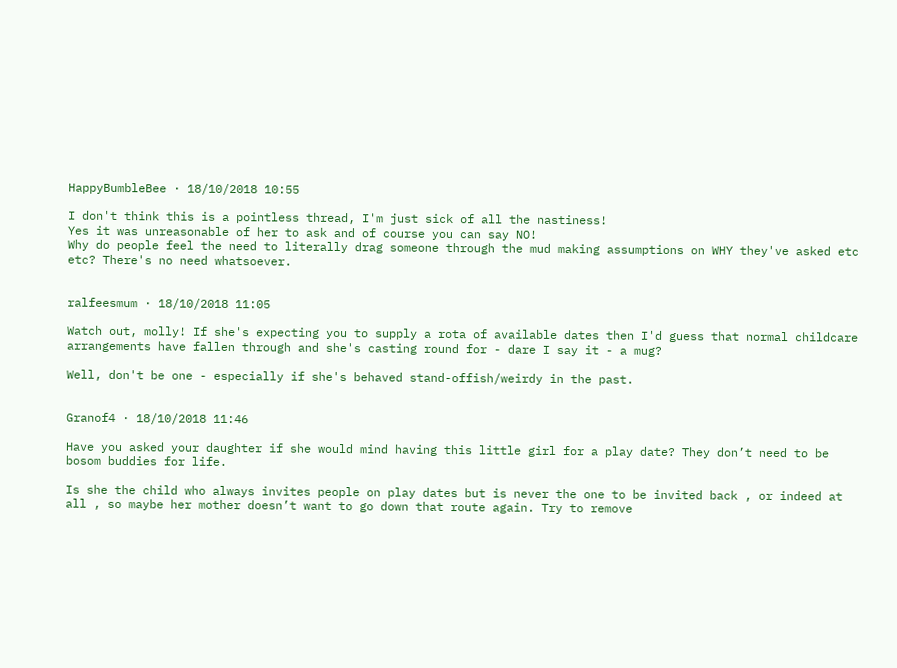HappyBumbleBee · 18/10/2018 10:55

I don't think this is a pointless thread, I'm just sick of all the nastiness!
Yes it was unreasonable of her to ask and of course you can say NO!
Why do people feel the need to literally drag someone through the mud making assumptions on WHY they've asked etc etc? There's no need whatsoever.


ralfeesmum · 18/10/2018 11:05

Watch out, molly! If she's expecting you to supply a rota of available dates then I'd guess that normal childcare arrangements have fallen through and she's casting round for - dare I say it - a mug?

Well, don't be one - especially if she's behaved stand-offish/weirdy in the past.


Granof4 · 18/10/2018 11:46

Have you asked your daughter if she would mind having this little girl for a play date? They don’t need to be bosom buddies for life.

Is she the child who always invites people on play dates but is never the one to be invited back , or indeed at all , so maybe her mother doesn’t want to go down that route again. Try to remove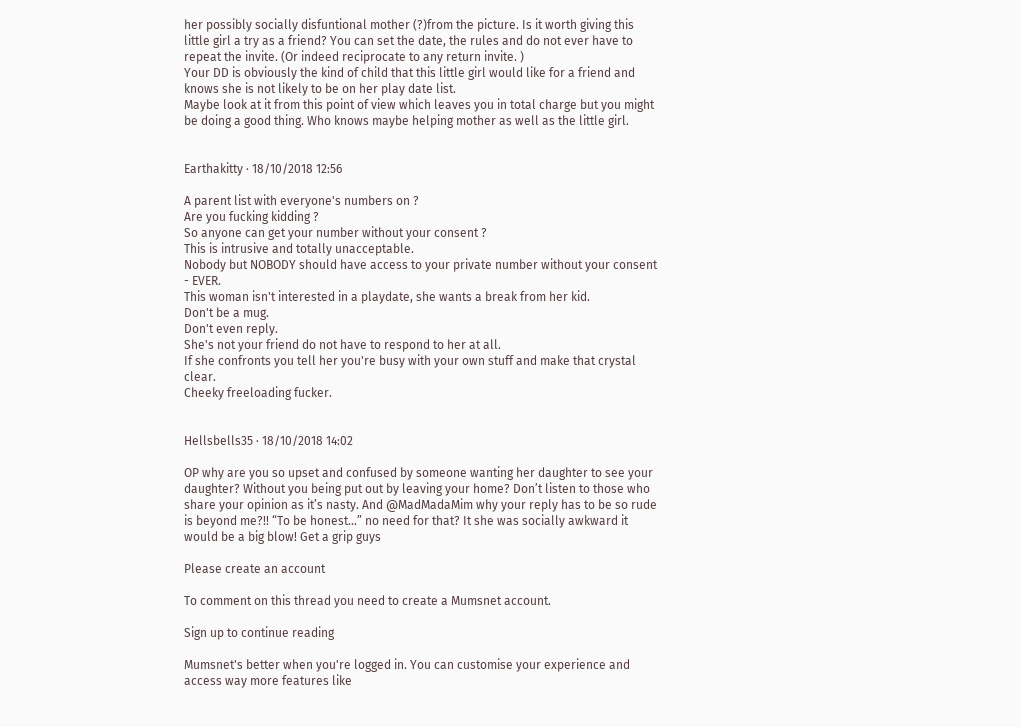her possibly socially disfuntional mother (?)from the picture. Is it worth giving this little girl a try as a friend? You can set the date, the rules and do not ever have to repeat the invite. (Or indeed reciprocate to any return invite. )
Your DD is obviously the kind of child that this little girl would like for a friend and knows she is not likely to be on her play date list.
Maybe look at it from this point of view which leaves you in total charge but you might be doing a good thing. Who knows maybe helping mother as well as the little girl.


Earthakitty · 18/10/2018 12:56

A parent list with everyone's numbers on ?
Are you fucking kidding ?
So anyone can get your number without your consent ?
This is intrusive and totally unacceptable.
Nobody but NOBODY should have access to your private number without your consent - EVER.
This woman isn't interested in a playdate, she wants a break from her kid.
Don't be a mug.
Don't even reply.
She's not your friend do not have to respond to her at all.
If she confronts you tell her you're busy with your own stuff and make that crystal clear.
Cheeky freeloading fucker.


Hellsbells35 · 18/10/2018 14:02

OP why are you so upset and confused by someone wanting her daughter to see your daughter? Without you being put out by leaving your home? Don’t listen to those who share your opinion as it’s nasty. And @MadMadaMim why your reply has to be so rude is beyond me?!! “To be honest...” no need for that? It she was socially awkward it would be a big blow! Get a grip guys

Please create an account

To comment on this thread you need to create a Mumsnet account.

Sign up to continue reading

Mumsnet's better when you're logged in. You can customise your experience and access way more features like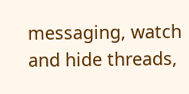messaging, watch and hide threads,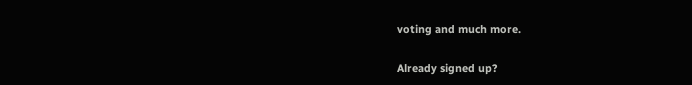voting and much more.

Already signed up?